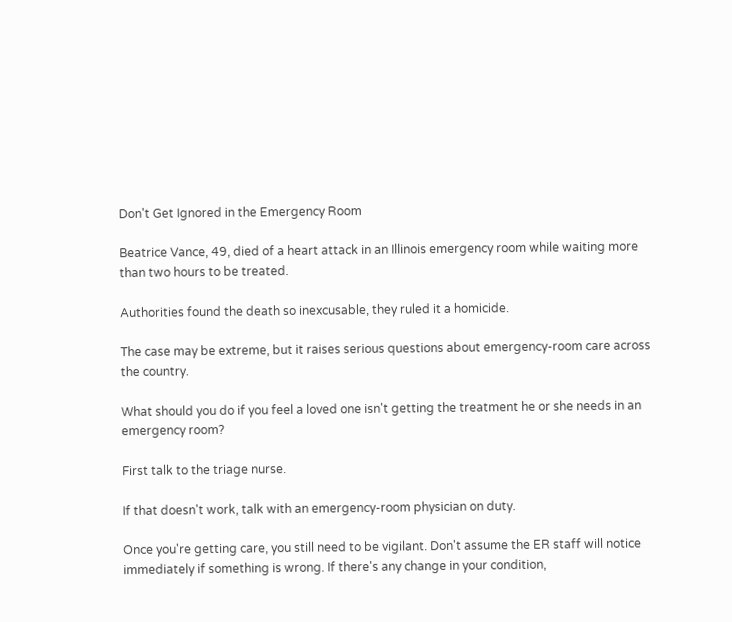Don't Get Ignored in the Emergency Room

Beatrice Vance, 49, died of a heart attack in an Illinois emergency room while waiting more than two hours to be treated.

Authorities found the death so inexcusable, they ruled it a homicide.

The case may be extreme, but it raises serious questions about emergency-room care across the country.

What should you do if you feel a loved one isn't getting the treatment he or she needs in an emergency room?

First talk to the triage nurse.

If that doesn't work, talk with an emergency-room physician on duty.

Once you're getting care, you still need to be vigilant. Don't assume the ER staff will notice immediately if something is wrong. If there's any change in your condition,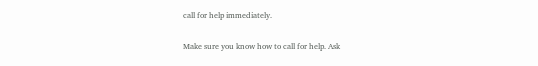call for help immediately.

Make sure you know how to call for help. Ask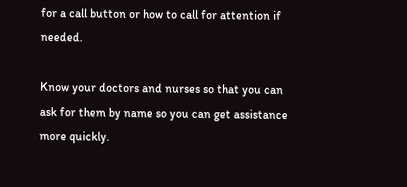for a call button or how to call for attention if needed.

Know your doctors and nurses so that you can ask for them by name so you can get assistance more quickly.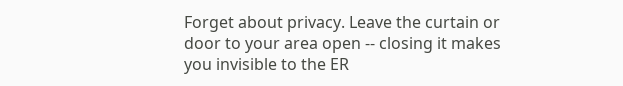Forget about privacy. Leave the curtain or door to your area open -- closing it makes you invisible to the ER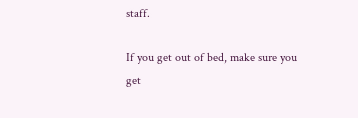staff.

If you get out of bed, make sure you get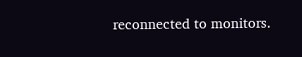reconnected to monitors.